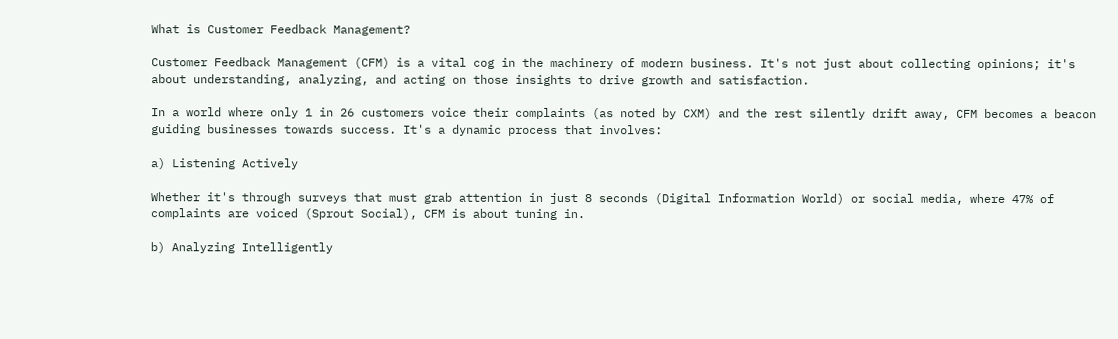What is Customer Feedback Management?

Customer Feedback Management (CFM) is a vital cog in the machinery of modern business. It's not just about collecting opinions; it's about understanding, analyzing, and acting on those insights to drive growth and satisfaction.

In a world where only 1 in 26 customers voice their complaints (as noted by CXM) and the rest silently drift away, CFM becomes a beacon guiding businesses towards success. It's a dynamic process that involves:

a) Listening Actively

Whether it's through surveys that must grab attention in just 8 seconds (Digital Information World) or social media, where 47% of complaints are voiced (Sprout Social), CFM is about tuning in.

b) Analyzing Intelligently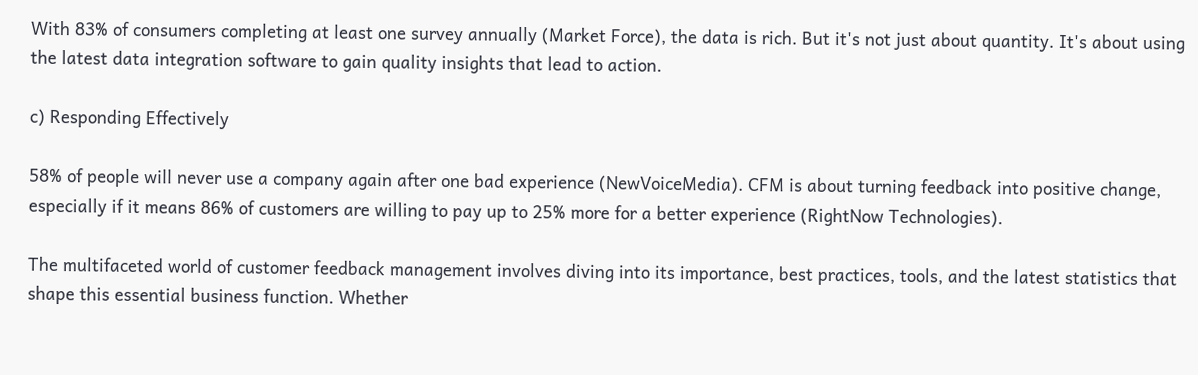With 83% of consumers completing at least one survey annually (Market Force), the data is rich. But it's not just about quantity. It's about using the latest data integration software to gain quality insights that lead to action.

c) Responding Effectively

58% of people will never use a company again after one bad experience (NewVoiceMedia). CFM is about turning feedback into positive change, especially if it means 86% of customers are willing to pay up to 25% more for a better experience (RightNow Technologies).

The multifaceted world of customer feedback management involves diving into its importance, best practices, tools, and the latest statistics that shape this essential business function. Whether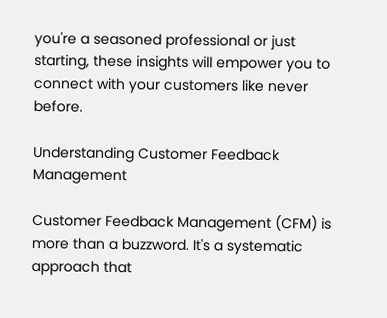you're a seasoned professional or just starting, these insights will empower you to connect with your customers like never before.

Understanding Customer Feedback Management

Customer Feedback Management (CFM) is more than a buzzword. It's a systematic approach that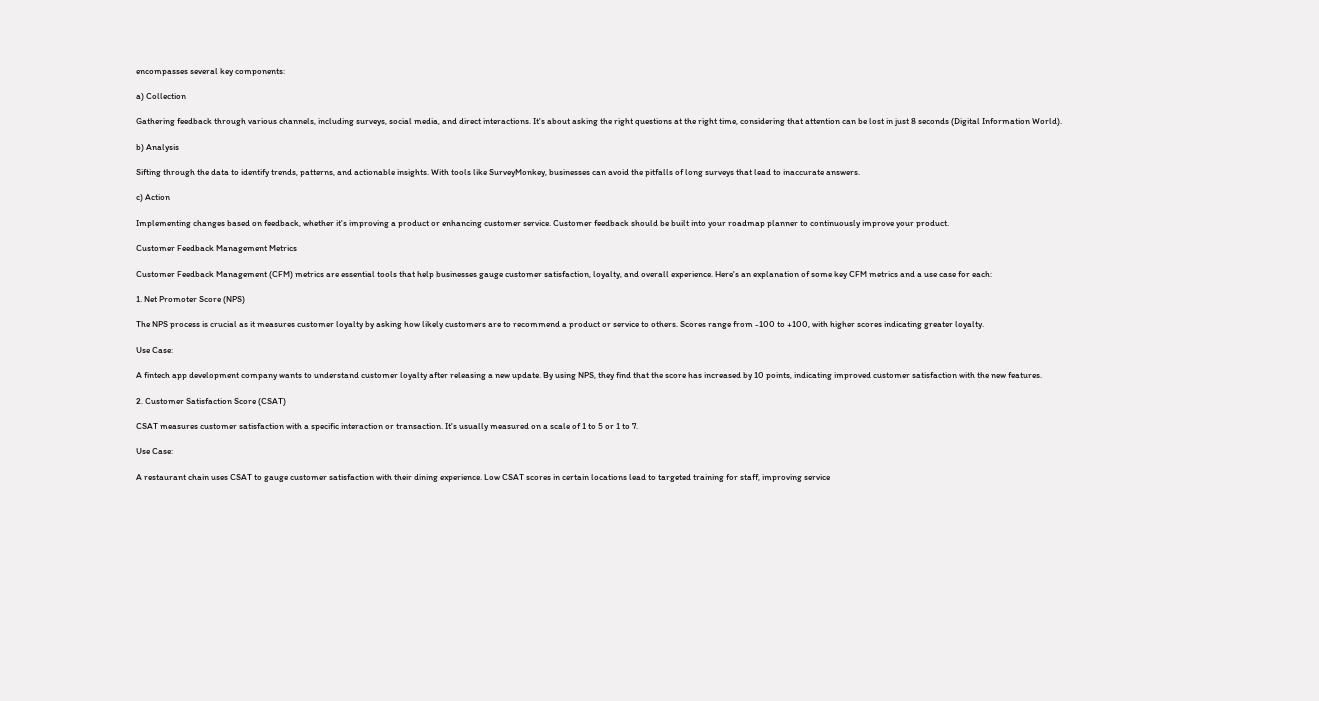encompasses several key components:

a) Collection

Gathering feedback through various channels, including surveys, social media, and direct interactions. It's about asking the right questions at the right time, considering that attention can be lost in just 8 seconds (Digital Information World).

b) Analysis

Sifting through the data to identify trends, patterns, and actionable insights. With tools like SurveyMonkey, businesses can avoid the pitfalls of long surveys that lead to inaccurate answers.

c) Action

Implementing changes based on feedback, whether it's improving a product or enhancing customer service. Customer feedback should be built into your roadmap planner to continuously improve your product.

Customer Feedback Management Metrics

Customer Feedback Management (CFM) metrics are essential tools that help businesses gauge customer satisfaction, loyalty, and overall experience. Here's an explanation of some key CFM metrics and a use case for each:

1. Net Promoter Score (NPS)

The NPS process is crucial as it measures customer loyalty by asking how likely customers are to recommend a product or service to others. Scores range from -100 to +100, with higher scores indicating greater loyalty.

Use Case:

A fintech app development company wants to understand customer loyalty after releasing a new update. By using NPS, they find that the score has increased by 10 points, indicating improved customer satisfaction with the new features.

2. Customer Satisfaction Score (CSAT)

CSAT measures customer satisfaction with a specific interaction or transaction. It's usually measured on a scale of 1 to 5 or 1 to 7.

Use Case:

A restaurant chain uses CSAT to gauge customer satisfaction with their dining experience. Low CSAT scores in certain locations lead to targeted training for staff, improving service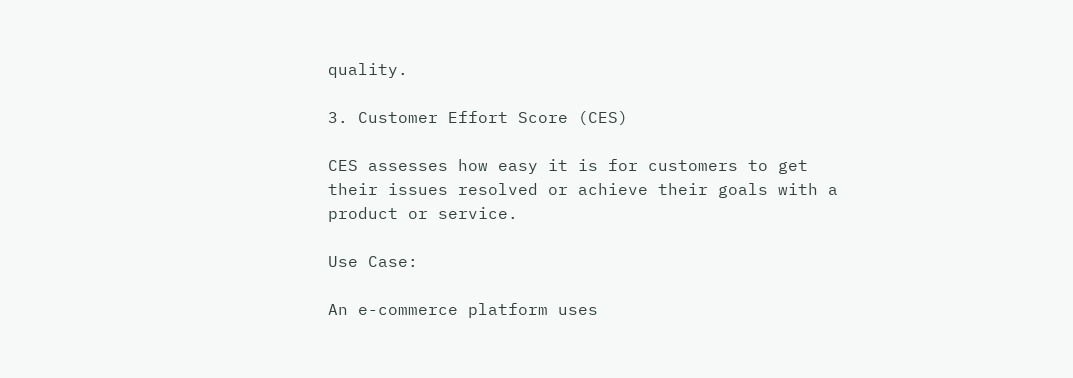quality.

3. Customer Effort Score (CES)

CES assesses how easy it is for customers to get their issues resolved or achieve their goals with a product or service.

Use Case:

An e-commerce platform uses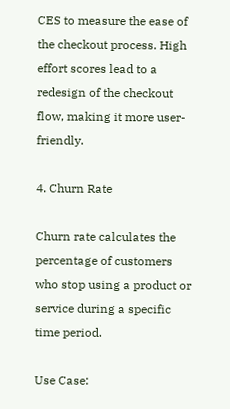CES to measure the ease of the checkout process. High effort scores lead to a redesign of the checkout flow, making it more user-friendly.

4. Churn Rate

Churn rate calculates the percentage of customers who stop using a product or service during a specific time period.

Use Case: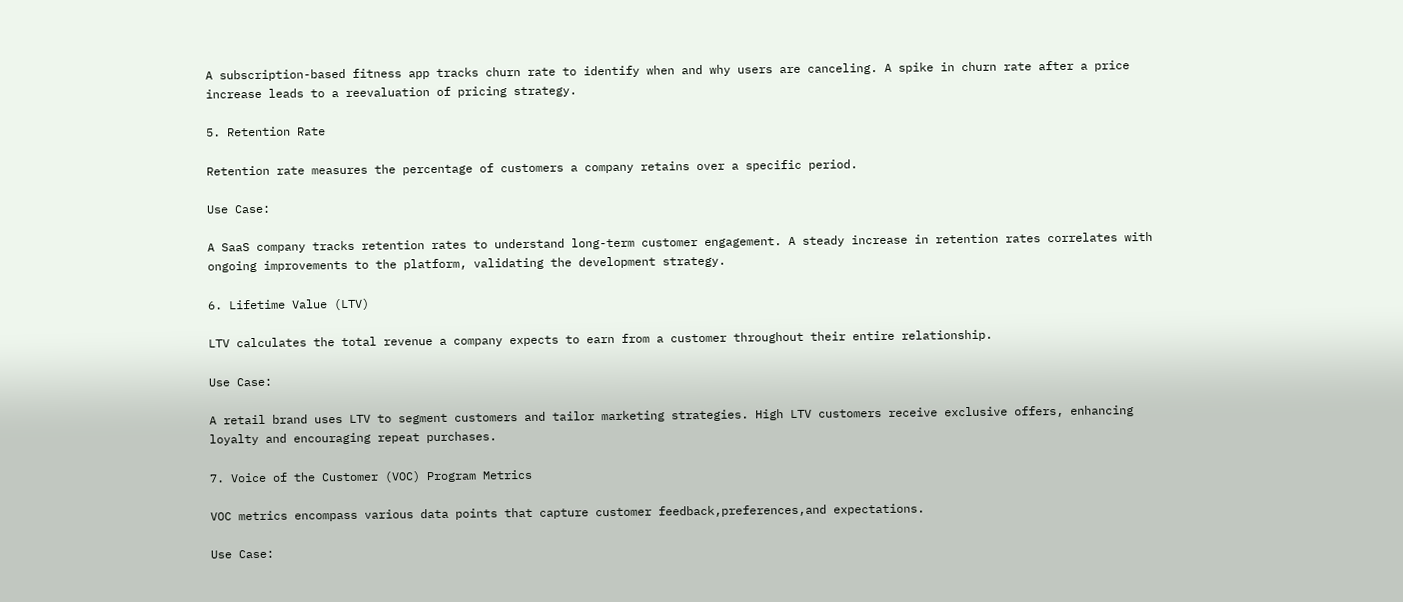A subscription-based fitness app tracks churn rate to identify when and why users are canceling. A spike in churn rate after a price increase leads to a reevaluation of pricing strategy.

5. Retention Rate

Retention rate measures the percentage of customers a company retains over a specific period.

Use Case:

A SaaS company tracks retention rates to understand long-term customer engagement. A steady increase in retention rates correlates with ongoing improvements to the platform, validating the development strategy.

6. Lifetime Value (LTV)

LTV calculates the total revenue a company expects to earn from a customer throughout their entire relationship.

Use Case:

A retail brand uses LTV to segment customers and tailor marketing strategies. High LTV customers receive exclusive offers, enhancing loyalty and encouraging repeat purchases.

7. Voice of the Customer (VOC) Program Metrics

VOC metrics encompass various data points that capture customer feedback,preferences,and expectations.

Use Case: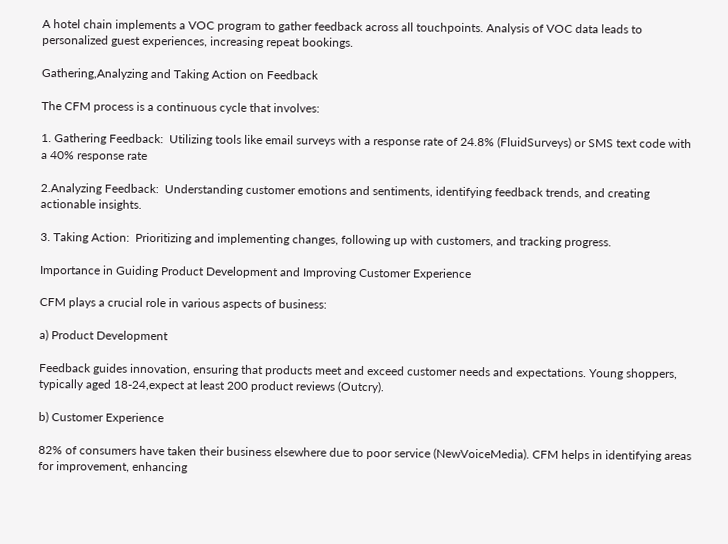A hotel chain implements a VOC program to gather feedback across all touchpoints. Analysis of VOC data leads to personalized guest experiences, increasing repeat bookings.

Gathering,Analyzing and Taking Action on Feedback

The CFM process is a continuous cycle that involves:

1. Gathering Feedback:  Utilizing tools like email surveys with a response rate of 24.8% (FluidSurveys) or SMS text code with a 40% response rate

2.Analyzing Feedback:  Understanding customer emotions and sentiments, identifying feedback trends, and creating actionable insights.

3. Taking Action:  Prioritizing and implementing changes, following up with customers, and tracking progress.

Importance in Guiding Product Development and Improving Customer Experience

CFM plays a crucial role in various aspects of business:

a) Product Development

Feedback guides innovation, ensuring that products meet and exceed customer needs and expectations. Young shoppers, typically aged 18-24,expect at least 200 product reviews (Outcry).

b) Customer Experience

82% of consumers have taken their business elsewhere due to poor service (NewVoiceMedia). CFM helps in identifying areas for improvement, enhancing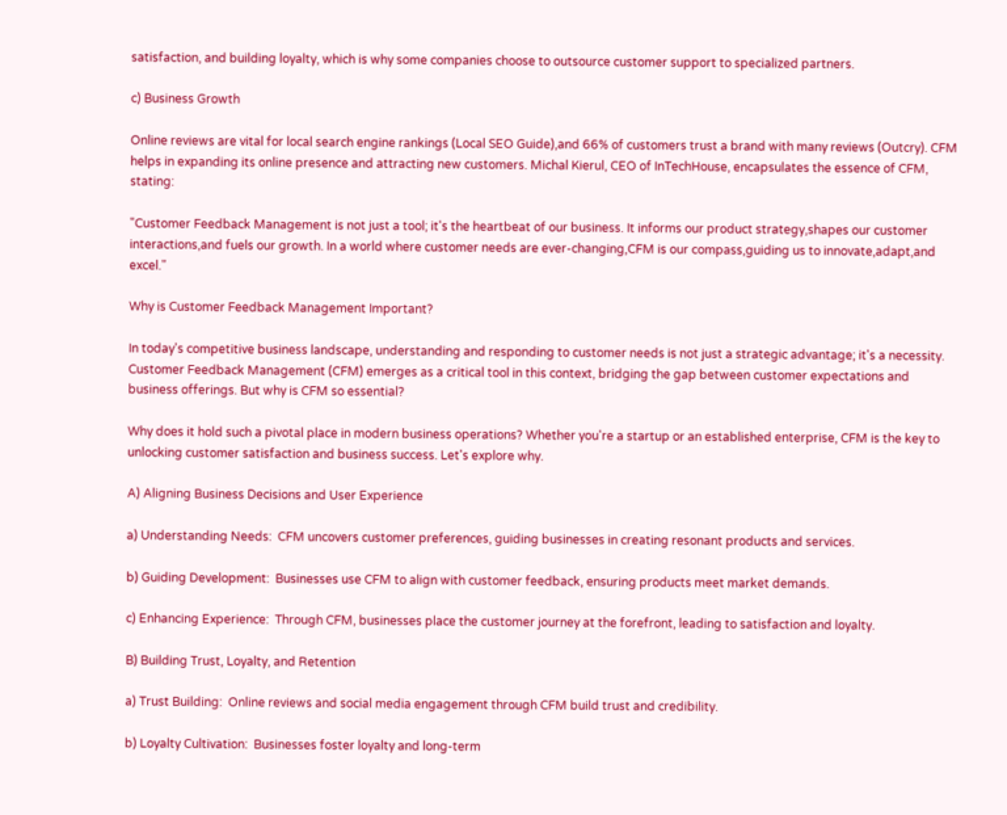satisfaction, and building loyalty, which is why some companies choose to outsource customer support to specialized partners.

c) Business Growth

Online reviews are vital for local search engine rankings (Local SEO Guide),and 66% of customers trust a brand with many reviews (Outcry). CFM helps in expanding its online presence and attracting new customers. Michal Kierul, CEO of InTechHouse, encapsulates the essence of CFM, stating:

"Customer Feedback Management is not just a tool; it's the heartbeat of our business. It informs our product strategy,shapes our customer interactions,and fuels our growth. In a world where customer needs are ever-changing,CFM is our compass,guiding us to innovate,adapt,and excel."

Why is Customer Feedback Management Important?

In today's competitive business landscape, understanding and responding to customer needs is not just a strategic advantage; it's a necessity. Customer Feedback Management (CFM) emerges as a critical tool in this context, bridging the gap between customer expectations and business offerings. But why is CFM so essential?

Why does it hold such a pivotal place in modern business operations? Whether you're a startup or an established enterprise, CFM is the key to unlocking customer satisfaction and business success. Let's explore why.

A) Aligning Business Decisions and User Experience

a) Understanding Needs:  CFM uncovers customer preferences, guiding businesses in creating resonant products and services.

b) Guiding Development:  Businesses use CFM to align with customer feedback, ensuring products meet market demands.

c) Enhancing Experience:  Through CFM, businesses place the customer journey at the forefront, leading to satisfaction and loyalty.

B) Building Trust, Loyalty, and Retention

a) Trust Building:  Online reviews and social media engagement through CFM build trust and credibility.

b) Loyalty Cultivation:  Businesses foster loyalty and long-term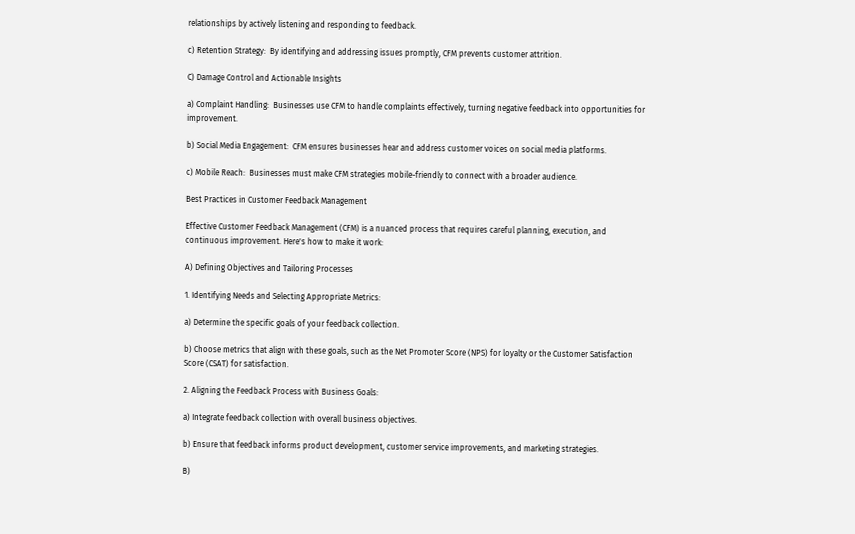relationships by actively listening and responding to feedback.

c) Retention Strategy:  By identifying and addressing issues promptly, CFM prevents customer attrition.

C) Damage Control and Actionable Insights

a) Complaint Handling:  Businesses use CFM to handle complaints effectively, turning negative feedback into opportunities for improvement.

b) Social Media Engagement:  CFM ensures businesses hear and address customer voices on social media platforms.

c) Mobile Reach:  Businesses must make CFM strategies mobile-friendly to connect with a broader audience.

Best Practices in Customer Feedback Management

Effective Customer Feedback Management (CFM) is a nuanced process that requires careful planning, execution, and continuous improvement. Here's how to make it work:

A) Defining Objectives and Tailoring Processes

1. Identifying Needs and Selecting Appropriate Metrics:

a) Determine the specific goals of your feedback collection.

b) Choose metrics that align with these goals, such as the Net Promoter Score (NPS) for loyalty or the Customer Satisfaction Score (CSAT) for satisfaction.

2. Aligning the Feedback Process with Business Goals:

a) Integrate feedback collection with overall business objectives.

b) Ensure that feedback informs product development, customer service improvements, and marketing strategies.

B)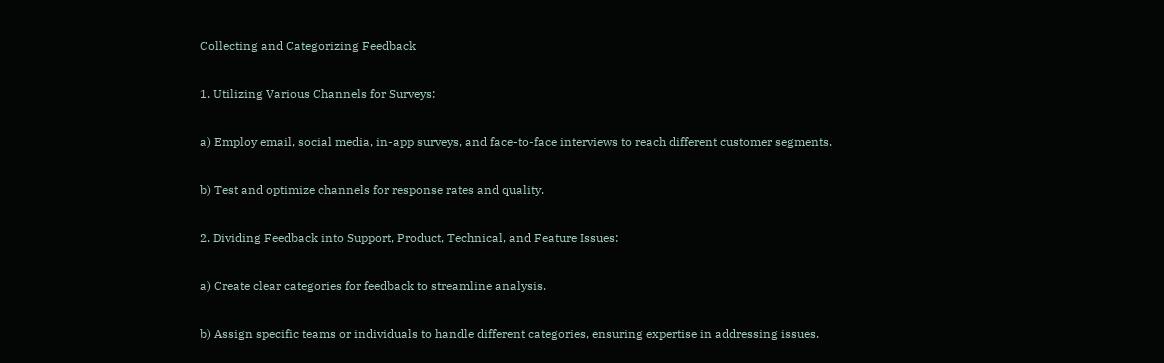Collecting and Categorizing Feedback

1. Utilizing Various Channels for Surveys:

a) Employ email, social media, in-app surveys, and face-to-face interviews to reach different customer segments.

b) Test and optimize channels for response rates and quality.

2. Dividing Feedback into Support, Product, Technical, and Feature Issues:

a) Create clear categories for feedback to streamline analysis.

b) Assign specific teams or individuals to handle different categories, ensuring expertise in addressing issues.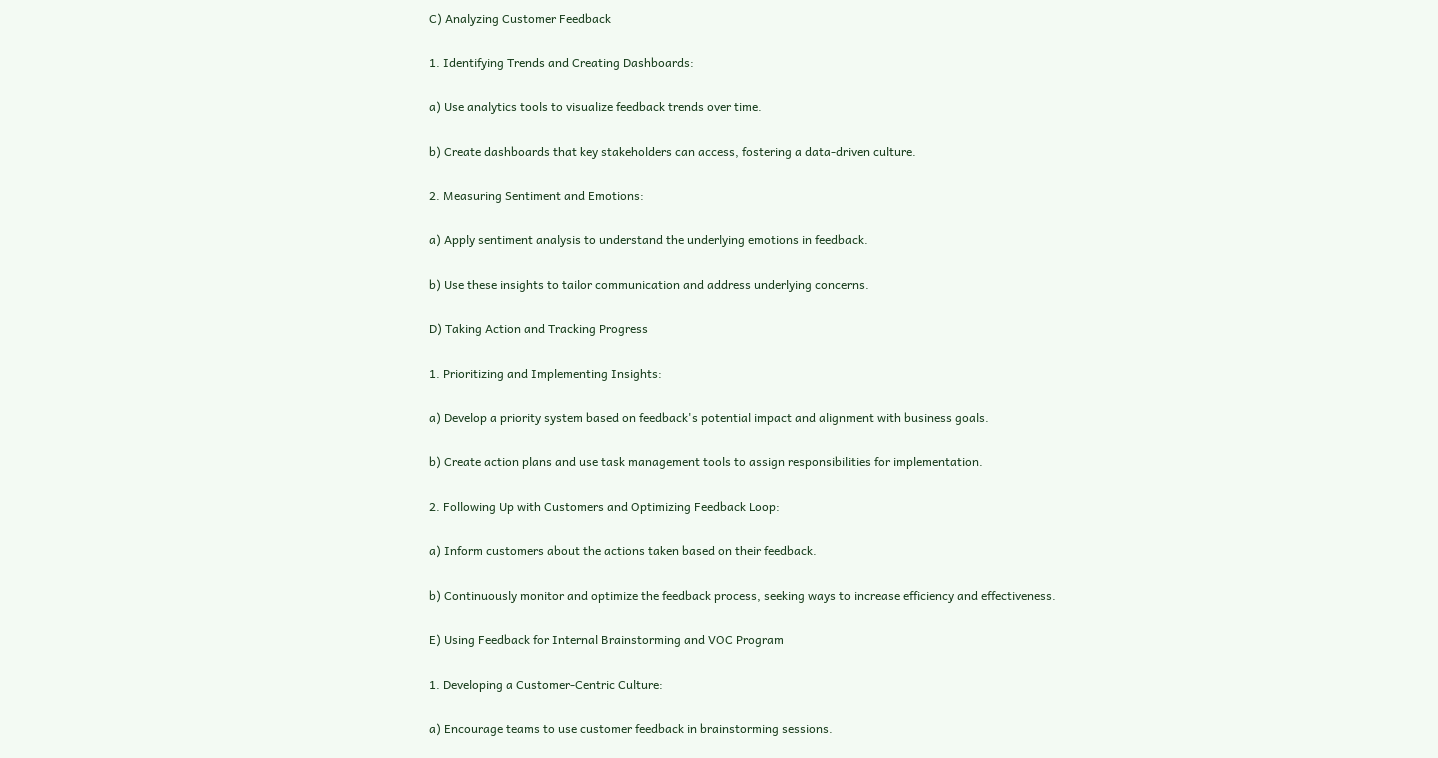C) Analyzing Customer Feedback

1. Identifying Trends and Creating Dashboards:

a) Use analytics tools to visualize feedback trends over time.

b) Create dashboards that key stakeholders can access, fostering a data-driven culture.

2. Measuring Sentiment and Emotions:

a) Apply sentiment analysis to understand the underlying emotions in feedback.

b) Use these insights to tailor communication and address underlying concerns.

D) Taking Action and Tracking Progress

1. Prioritizing and Implementing Insights:

a) Develop a priority system based on feedback's potential impact and alignment with business goals.

b) Create action plans and use task management tools to assign responsibilities for implementation.

2. Following Up with Customers and Optimizing Feedback Loop:

a) Inform customers about the actions taken based on their feedback.

b) Continuously monitor and optimize the feedback process, seeking ways to increase efficiency and effectiveness.

E) Using Feedback for Internal Brainstorming and VOC Program

1. Developing a Customer-Centric Culture:

a) Encourage teams to use customer feedback in brainstorming sessions.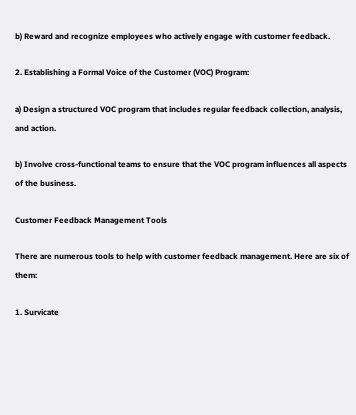b) Reward and recognize employees who actively engage with customer feedback.

2. Establishing a Formal Voice of the Customer (VOC) Program:

a) Design a structured VOC program that includes regular feedback collection, analysis, and action.

b) Involve cross-functional teams to ensure that the VOC program influences all aspects of the business.

Customer Feedback Management Tools

There are numerous tools to help with customer feedback management. Here are six of them:

1. Survicate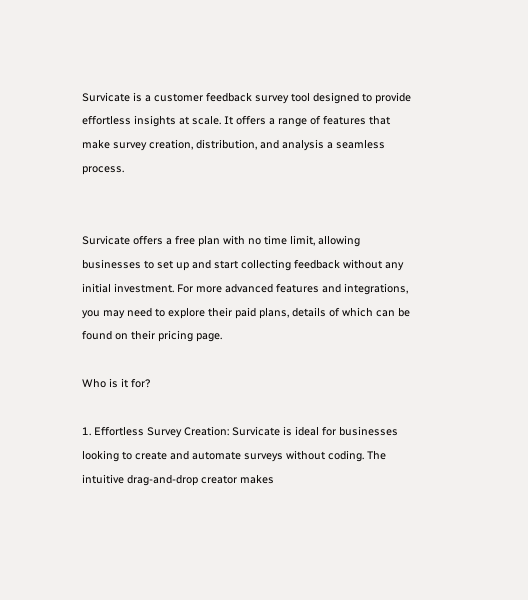Survicate is a customer feedback survey tool designed to provide effortless insights at scale. It offers a range of features that make survey creation, distribution, and analysis a seamless process.


Survicate offers a free plan with no time limit, allowing businesses to set up and start collecting feedback without any initial investment. For more advanced features and integrations, you may need to explore their paid plans, details of which can be found on their pricing page.

Who is it for?

1. Effortless Survey Creation: Survicate is ideal for businesses looking to create and automate surveys without coding. The intuitive drag-and-drop creator makes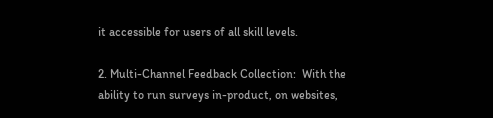it accessible for users of all skill levels.

2. Multi-Channel Feedback Collection:  With the ability to run surveys in-product, on websites,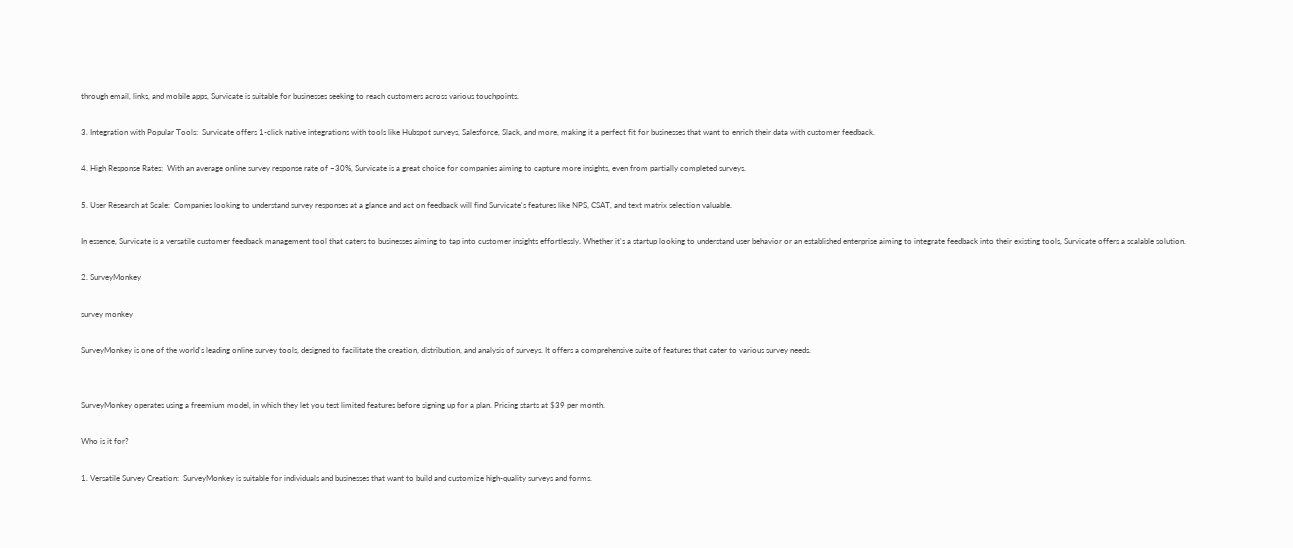through email, links, and mobile apps, Survicate is suitable for businesses seeking to reach customers across various touchpoints.

3. Integration with Popular Tools:  Survicate offers 1-click native integrations with tools like Hubspot surveys, Salesforce, Slack, and more, making it a perfect fit for businesses that want to enrich their data with customer feedback.

4. High Response Rates:  With an average online survey response rate of ~30%, Survicate is a great choice for companies aiming to capture more insights, even from partially completed surveys.

5. User Research at Scale:  Companies looking to understand survey responses at a glance and act on feedback will find Survicate's features like NPS, CSAT, and text matrix selection valuable.

In essence, Survicate is a versatile customer feedback management tool that caters to businesses aiming to tap into customer insights effortlessly. Whether it's a startup looking to understand user behavior or an established enterprise aiming to integrate feedback into their existing tools, Survicate offers a scalable solution.

2. SurveyMonkey

survey monkey

SurveyMonkey is one of the world's leading online survey tools, designed to facilitate the creation, distribution, and analysis of surveys. It offers a comprehensive suite of features that cater to various survey needs.


SurveyMonkey operates using a freemium model, in which they let you test limited features before signing up for a plan. Pricing starts at $39 per month.

Who is it for?

1. Versatile Survey Creation:  SurveyMonkey is suitable for individuals and businesses that want to build and customize high-quality surveys and forms.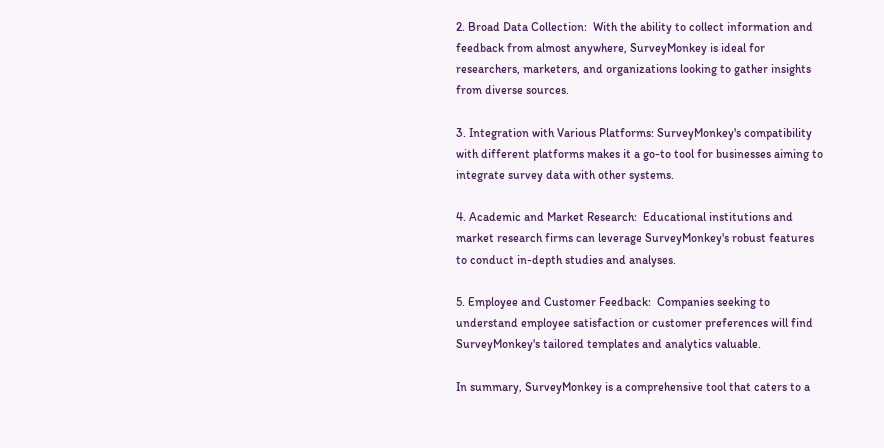2. Broad Data Collection:  With the ability to collect information and feedback from almost anywhere, SurveyMonkey is ideal for researchers, marketers, and organizations looking to gather insights from diverse sources.

3. Integration with Various Platforms: SurveyMonkey's compatibility with different platforms makes it a go-to tool for businesses aiming to integrate survey data with other systems.

4. Academic and Market Research:  Educational institutions and market research firms can leverage SurveyMonkey's robust features to conduct in-depth studies and analyses.

5. Employee and Customer Feedback:  Companies seeking to understand employee satisfaction or customer preferences will find SurveyMonkey's tailored templates and analytics valuable.

In summary, SurveyMonkey is a comprehensive tool that caters to a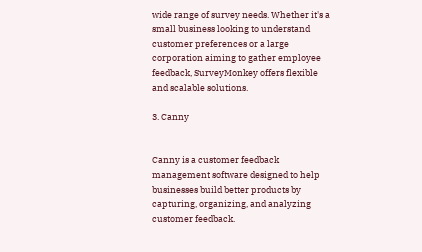wide range of survey needs. Whether it's a small business looking to understand customer preferences or a large corporation aiming to gather employee feedback, SurveyMonkey offers flexible and scalable solutions.

3. Canny


Canny is a customer feedback management software designed to help businesses build better products by capturing, organizing, and analyzing customer feedback.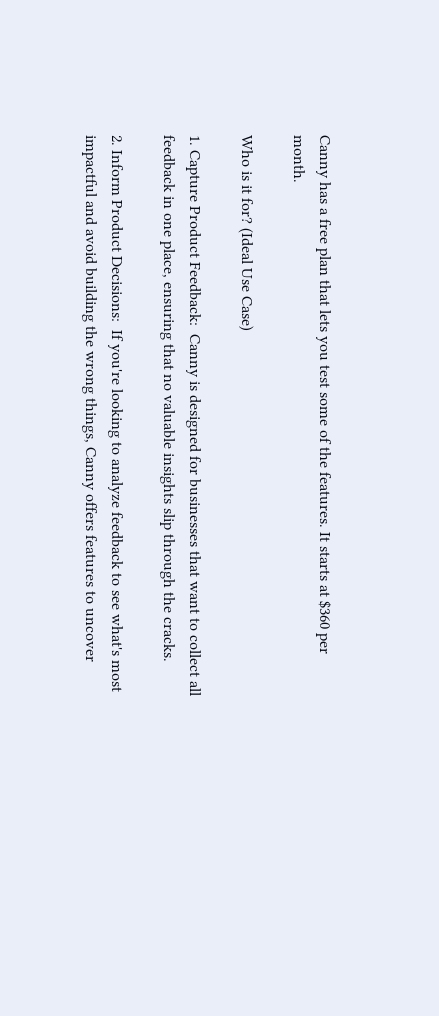Canny has a free plan that lets you test some of the features. It starts at $360 per month.

Who is it for? (Ideal Use Case)

1. Capture Product Feedback:  Canny is designed for businesses that want to collect all feedback in one place, ensuring that no valuable insights slip through the cracks.

2. Inform Product Decisions:  If you're looking to analyze feedback to see what's most impactful and avoid building the wrong things, Canny offers features to uncover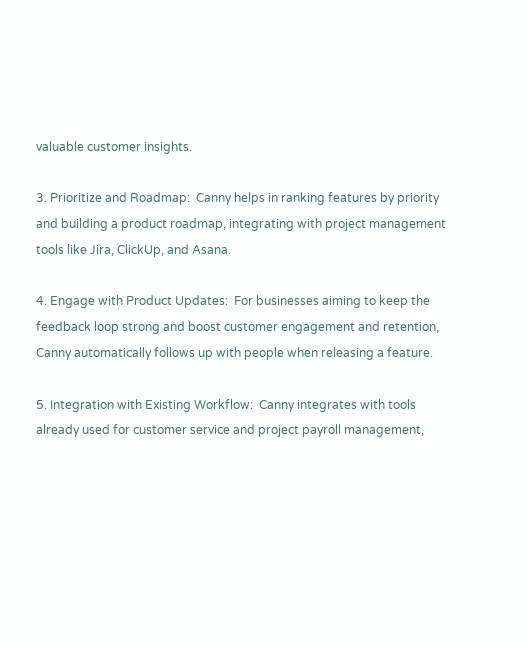valuable customer insights.

3. Prioritize and Roadmap:  Canny helps in ranking features by priority and building a product roadmap, integrating with project management tools like Jira, ClickUp, and Asana.

4. Engage with Product Updates:  For businesses aiming to keep the feedback loop strong and boost customer engagement and retention, Canny automatically follows up with people when releasing a feature.

5. Integration with Existing Workflow:  Canny integrates with tools already used for customer service and project payroll management,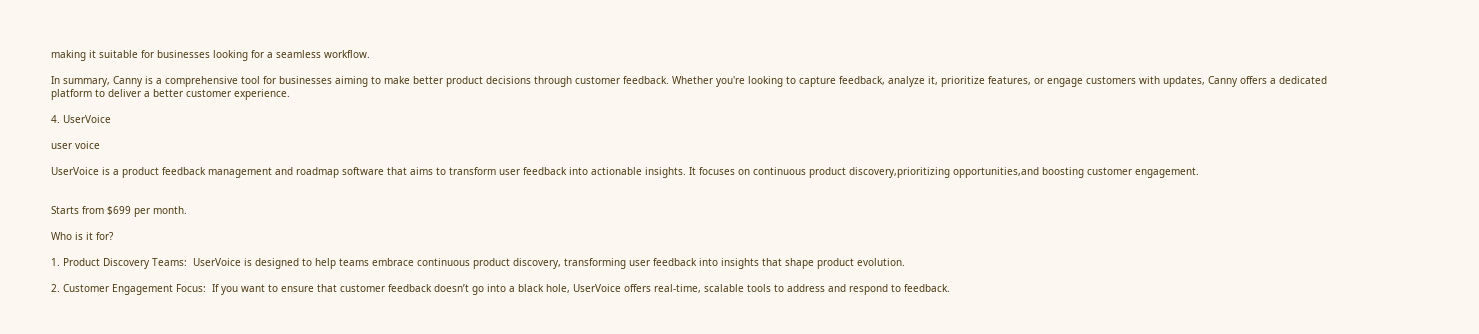making it suitable for businesses looking for a seamless workflow.

In summary, Canny is a comprehensive tool for businesses aiming to make better product decisions through customer feedback. Whether you're looking to capture feedback, analyze it, prioritize features, or engage customers with updates, Canny offers a dedicated platform to deliver a better customer experience.

4. UserVoice

user voice

UserVoice is a product feedback management and roadmap software that aims to transform user feedback into actionable insights. It focuses on continuous product discovery,prioritizing opportunities,and boosting customer engagement.


Starts from $699 per month.

Who is it for?

1. Product Discovery Teams:  UserVoice is designed to help teams embrace continuous product discovery, transforming user feedback into insights that shape product evolution.

2. Customer Engagement Focus:  If you want to ensure that customer feedback doesn’t go into a black hole, UserVoice offers real-time, scalable tools to address and respond to feedback.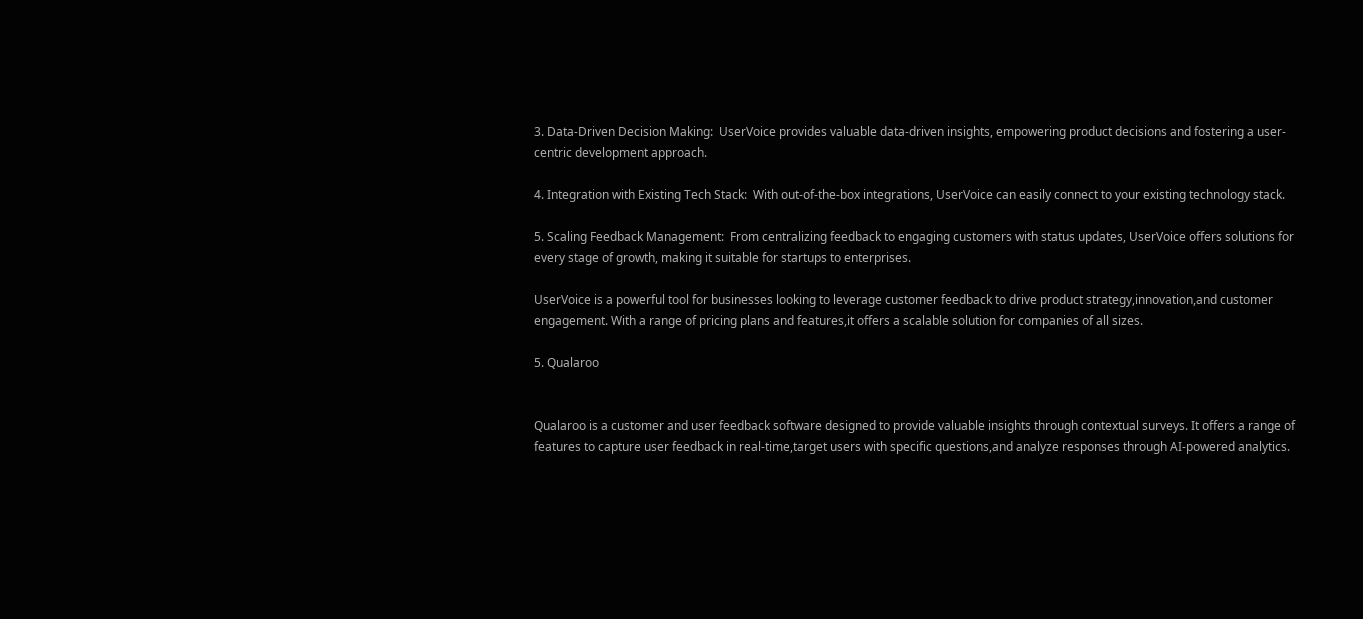3. Data-Driven Decision Making:  UserVoice provides valuable data-driven insights, empowering product decisions and fostering a user-centric development approach.

4. Integration with Existing Tech Stack:  With out-of-the-box integrations, UserVoice can easily connect to your existing technology stack.

5. Scaling Feedback Management:  From centralizing feedback to engaging customers with status updates, UserVoice offers solutions for every stage of growth, making it suitable for startups to enterprises.

UserVoice is a powerful tool for businesses looking to leverage customer feedback to drive product strategy,innovation,and customer engagement. With a range of pricing plans and features,it offers a scalable solution for companies of all sizes.

5. Qualaroo


Qualaroo is a customer and user feedback software designed to provide valuable insights through contextual surveys. It offers a range of features to capture user feedback in real-time,target users with specific questions,and analyze responses through AI-powered analytics.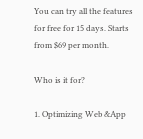You can try all the features for free for 15 days. Starts from $69 per month.

Who is it for?

1. Optimizing Web &App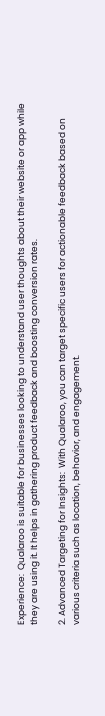Experience:  Qualaroo is suitable for businesses looking to understand user thoughts about their website or app while they are using it. It helps in gathering product feedback and boosting conversion rates.

2. Advanced Targeting for Insights:  With Qualaroo, you can target specific users for actionable feedback based on various criteria such as location, behavior, and engagement.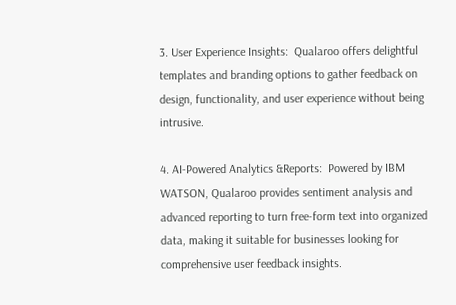3. User Experience Insights:  Qualaroo offers delightful templates and branding options to gather feedback on design, functionality, and user experience without being intrusive.

4. AI-Powered Analytics &Reports:  Powered by IBM WATSON, Qualaroo provides sentiment analysis and advanced reporting to turn free-form text into organized data, making it suitable for businesses looking for comprehensive user feedback insights.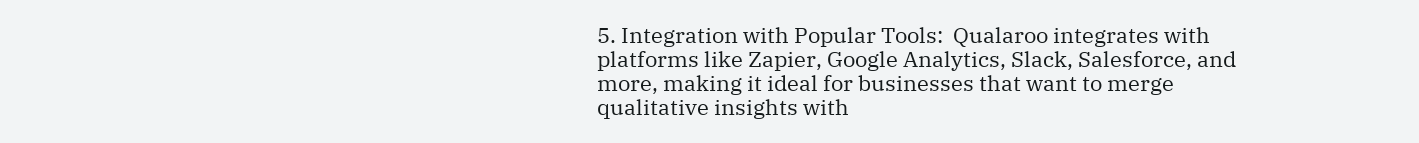5. Integration with Popular Tools:  Qualaroo integrates with platforms like Zapier, Google Analytics, Slack, Salesforce, and more, making it ideal for businesses that want to merge qualitative insights with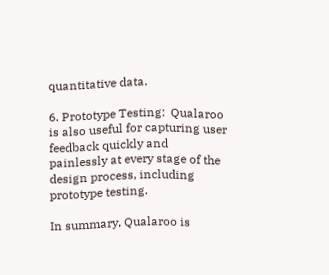quantitative data.

6. Prototype Testing:  Qualaroo is also useful for capturing user feedback quickly and painlessly at every stage of the design process, including prototype testing.

In summary, Qualaroo is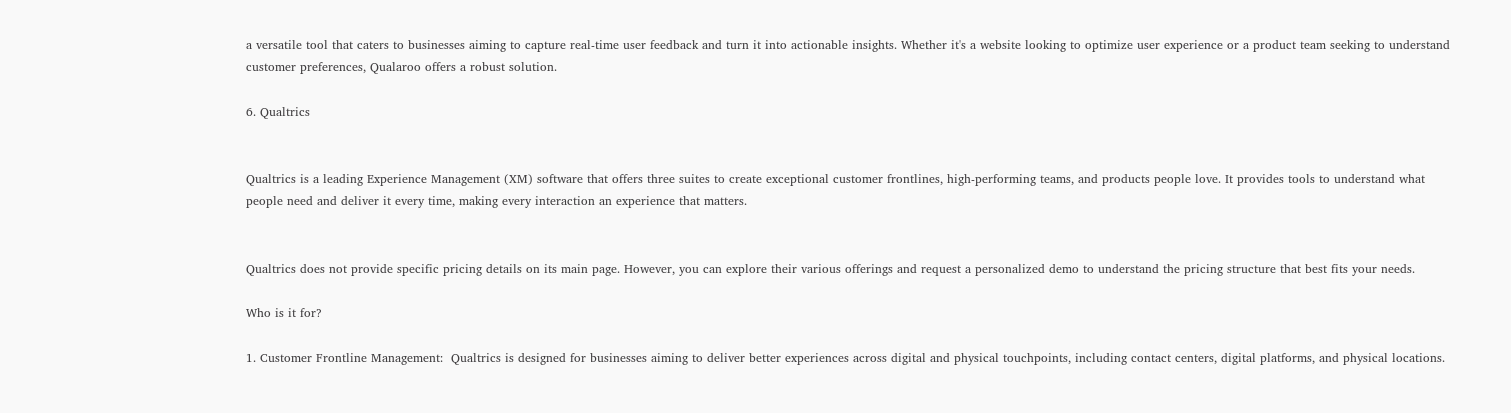a versatile tool that caters to businesses aiming to capture real-time user feedback and turn it into actionable insights. Whether it's a website looking to optimize user experience or a product team seeking to understand customer preferences, Qualaroo offers a robust solution.

6. Qualtrics


Qualtrics is a leading Experience Management (XM) software that offers three suites to create exceptional customer frontlines, high-performing teams, and products people love. It provides tools to understand what people need and deliver it every time, making every interaction an experience that matters.


Qualtrics does not provide specific pricing details on its main page. However, you can explore their various offerings and request a personalized demo to understand the pricing structure that best fits your needs.

Who is it for?

1. Customer Frontline Management:  Qualtrics is designed for businesses aiming to deliver better experiences across digital and physical touchpoints, including contact centers, digital platforms, and physical locations.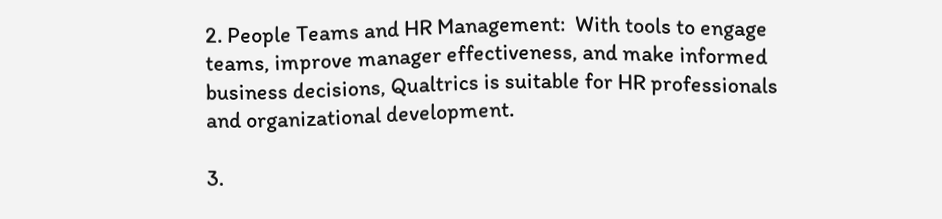2. People Teams and HR Management:  With tools to engage teams, improve manager effectiveness, and make informed business decisions, Qualtrics is suitable for HR professionals and organizational development.

3.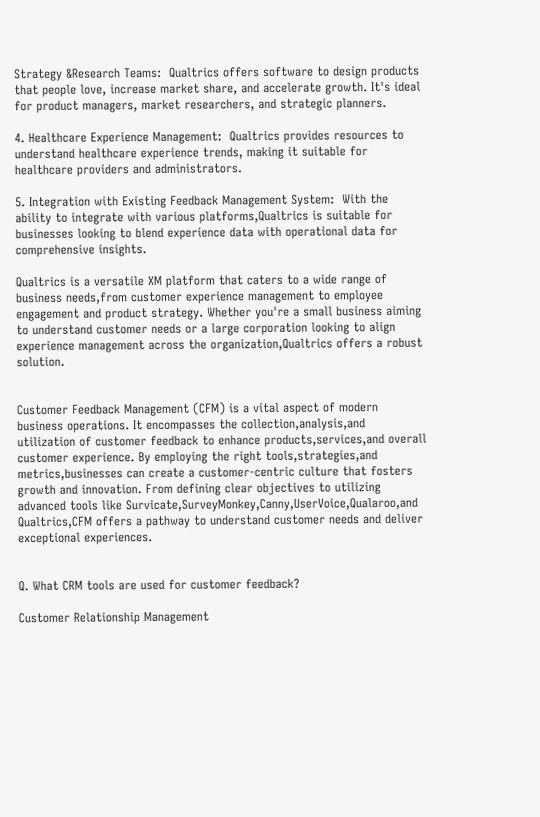Strategy &Research Teams:  Qualtrics offers software to design products that people love, increase market share, and accelerate growth. It's ideal for product managers, market researchers, and strategic planners.

4. Healthcare Experience Management:  Qualtrics provides resources to understand healthcare experience trends, making it suitable for healthcare providers and administrators.

5. Integration with Existing Feedback Management System:  With the ability to integrate with various platforms,Qualtrics is suitable for businesses looking to blend experience data with operational data for comprehensive insights.

Qualtrics is a versatile XM platform that caters to a wide range of business needs,from customer experience management to employee engagement and product strategy. Whether you're a small business aiming to understand customer needs or a large corporation looking to align experience management across the organization,Qualtrics offers a robust solution.


Customer Feedback Management (CFM) is a vital aspect of modern business operations. It encompasses the collection,analysis,and utilization of customer feedback to enhance products,services,and overall customer experience. By employing the right tools,strategies,and metrics,businesses can create a customer-centric culture that fosters growth and innovation. From defining clear objectives to utilizing advanced tools like Survicate,SurveyMonkey,Canny,UserVoice,Qualaroo,and Qualtrics,CFM offers a pathway to understand customer needs and deliver exceptional experiences.


Q. What CRM tools are used for customer feedback?

Customer Relationship Management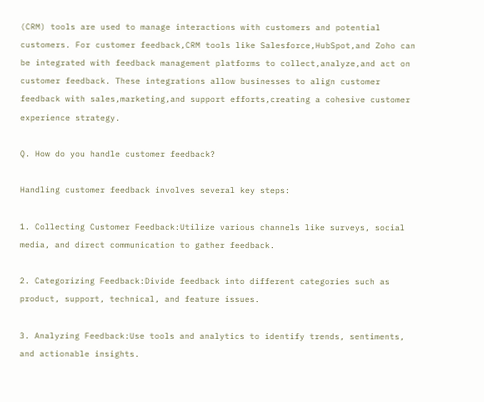(CRM) tools are used to manage interactions with customers and potential customers. For customer feedback,CRM tools like Salesforce,HubSpot,and Zoho can be integrated with feedback management platforms to collect,analyze,and act on customer feedback. These integrations allow businesses to align customer feedback with sales,marketing,and support efforts,creating a cohesive customer experience strategy.

Q. How do you handle customer feedback?

Handling customer feedback involves several key steps:

1. Collecting Customer Feedback:Utilize various channels like surveys, social media, and direct communication to gather feedback.

2. Categorizing Feedback:Divide feedback into different categories such as product, support, technical, and feature issues.

3. Analyzing Feedback:Use tools and analytics to identify trends, sentiments, and actionable insights.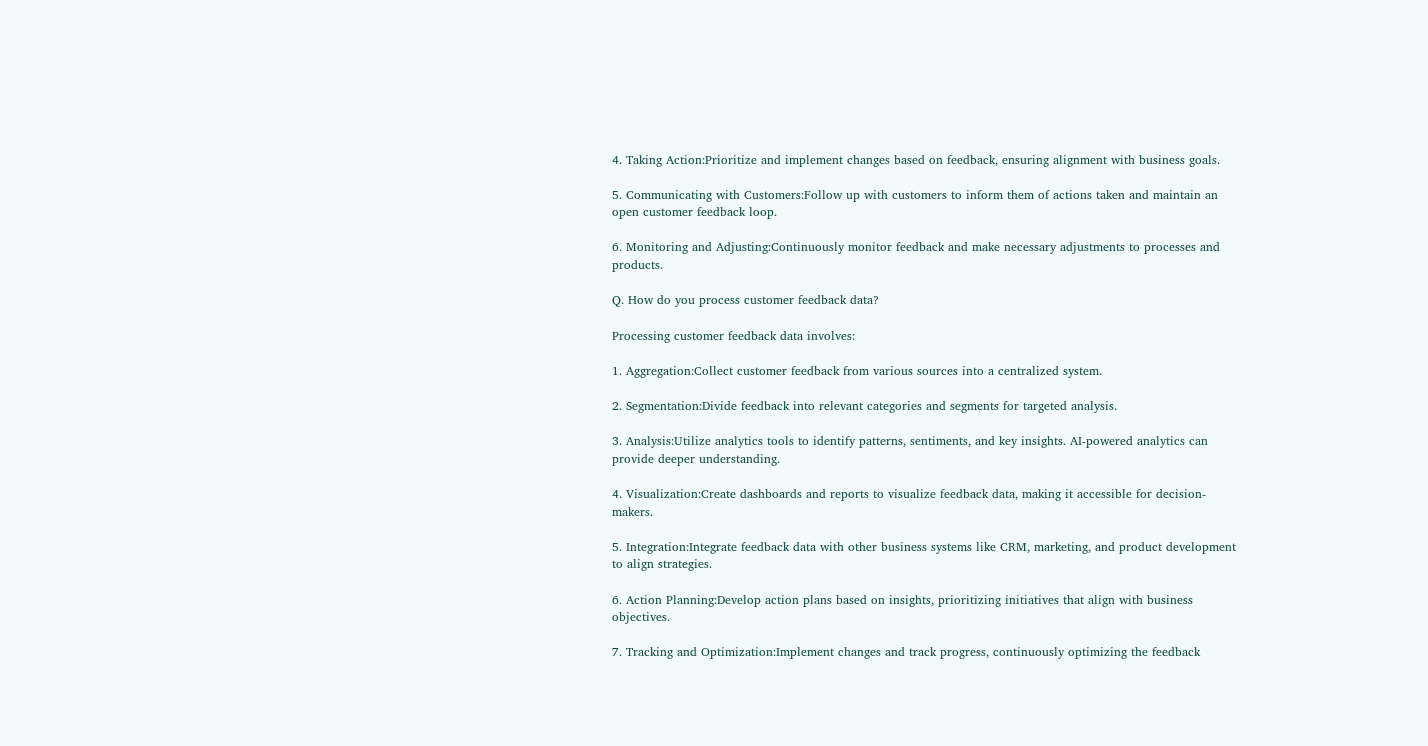4. Taking Action:Prioritize and implement changes based on feedback, ensuring alignment with business goals.

5. Communicating with Customers:Follow up with customers to inform them of actions taken and maintain an open customer feedback loop.

6. Monitoring and Adjusting:Continuously monitor feedback and make necessary adjustments to processes and products.

Q. How do you process customer feedback data?

Processing customer feedback data involves:

1. Aggregation:Collect customer feedback from various sources into a centralized system.

2. Segmentation:Divide feedback into relevant categories and segments for targeted analysis.

3. Analysis:Utilize analytics tools to identify patterns, sentiments, and key insights. AI-powered analytics can provide deeper understanding.

4. Visualization:Create dashboards and reports to visualize feedback data, making it accessible for decision-makers.

5. Integration:Integrate feedback data with other business systems like CRM, marketing, and product development to align strategies.

6. Action Planning:Develop action plans based on insights, prioritizing initiatives that align with business objectives.

7. Tracking and Optimization:Implement changes and track progress, continuously optimizing the feedback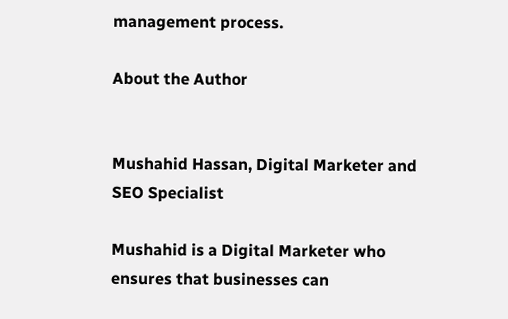management process.

About the Author


Mushahid Hassan, Digital Marketer and SEO Specialist

Mushahid is a Digital Marketer who ensures that businesses can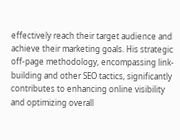effectively reach their target audience and achieve their marketing goals. His strategic off-page methodology, encompassing link-building and other SEO tactics, significantly contributes to enhancing online visibility and optimizing overall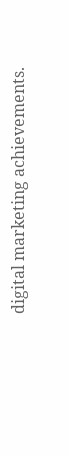digital marketing achievements.